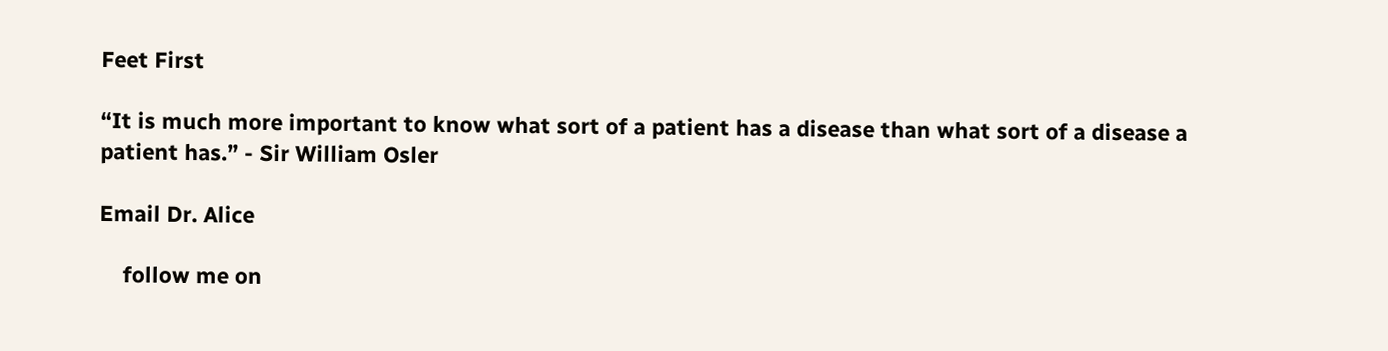Feet First

“It is much more important to know what sort of a patient has a disease than what sort of a disease a patient has.” - Sir William Osler

Email Dr. Alice

    follow me on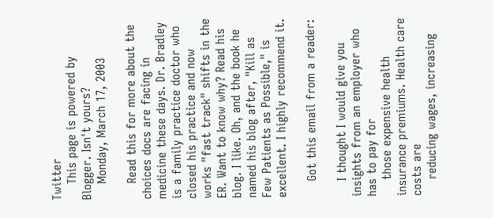Twitter
    This page is powered by Blogger. Isn't yours?
    Monday, March 17, 2003

    Read this for more about the choices docs are facing in medicine these days. Dr. Bradley is a family practice doctor who closed his practice and now works "fast track" shifts in the ER. Want to know why? Read his blog. I like. Oh, and the book he named his blog after, "Kill as Few Patients as Possible," is excellent. I highly recommend it.

    Got this email from a reader:

    I thought I would give you insights from an employer who has to pay for
    those expensive health insurance premiums. Health care costs are
    reducing wages, increasing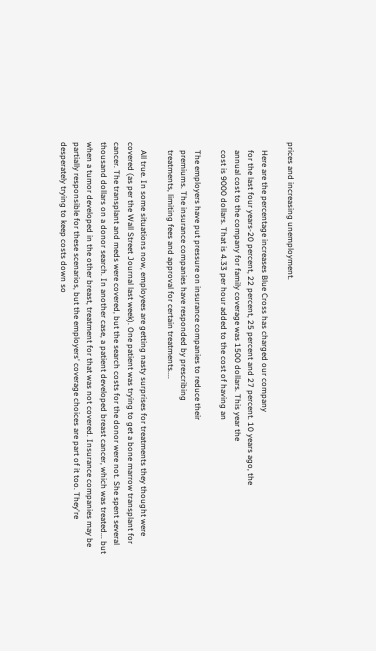prices and increasing unemployment.

    Here are the percentage increases Blue Cross has charged our company
    for the last four years-20 percent, 22 percent, 25 percent and 27 percent. 10 years ago, the
    annual cost to the company for family coverage was 1500 dollars. This year the
    cost is 9000 dollars. That is 4.33 per hour added to the cost of having an

    The employers have put pressure on insurance companies to reduce their
    premiums. The insurance companies have responded by prescribing
    treatments, limiting fees and approval for certain treatments....

    All true. In some situations now, employees are getting nasty surprises for treatments they thought were covered (as per the Wall Street Journal last week). One patient was trying to get a bone marrow transplant for cancer. The transplant and meds were covered, but the search costs for the donor were not. She spent several thousand dollars on a donor search. In another case, a patient developed breast cancer, which was treated... but when a tumor developed in the other breast, treatment for that was not covered. Insurance companies may be partially responsible for these scenarios, but the employers' coverage choices are part of it too. They're desperately trying to keep costs down so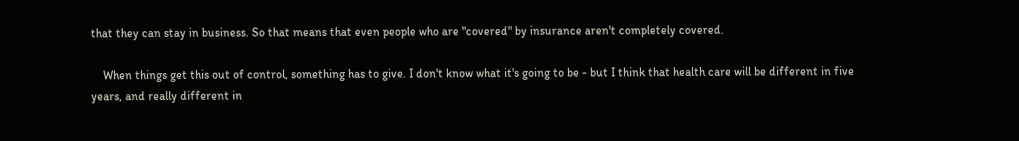that they can stay in business. So that means that even people who are "covered" by insurance aren't completely covered.

    When things get this out of control, something has to give. I don't know what it's going to be - but I think that health care will be different in five years, and really different in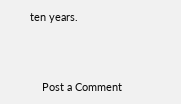ten years.



    Post a Comment